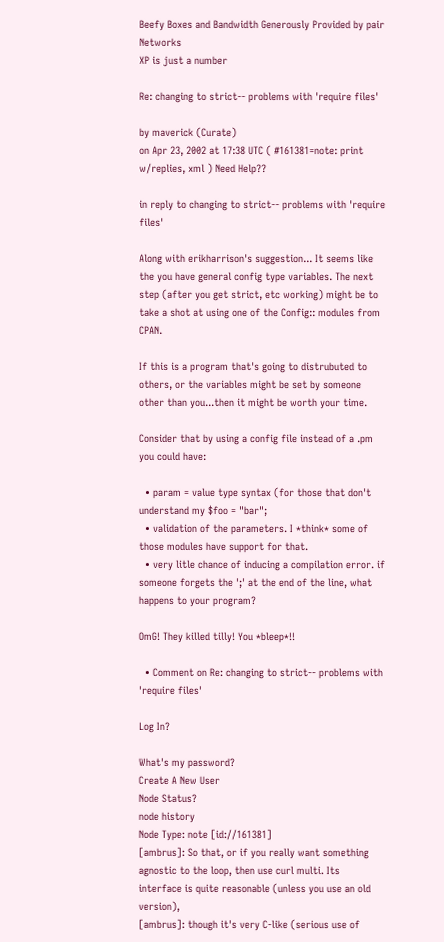Beefy Boxes and Bandwidth Generously Provided by pair Networks
XP is just a number

Re: changing to strict-- problems with 'require files'

by maverick (Curate)
on Apr 23, 2002 at 17:38 UTC ( #161381=note: print w/replies, xml ) Need Help??

in reply to changing to strict-- problems with 'require files'

Along with erikharrison's suggestion... It seems like the you have general config type variables. The next step (after you get strict, etc working) might be to take a shot at using one of the Config:: modules from CPAN.

If this is a program that's going to distrubuted to others, or the variables might be set by someone other than you...then it might be worth your time.

Consider that by using a config file instead of a .pm you could have:

  • param = value type syntax (for those that don't understand my $foo = "bar";
  • validation of the parameters. I *think* some of those modules have support for that.
  • very litle chance of inducing a compilation error. if someone forgets the ';' at the end of the line, what happens to your program?

OmG! They killed tilly! You *bleep*!!

  • Comment on Re: changing to strict-- problems with 'require files'

Log In?

What's my password?
Create A New User
Node Status?
node history
Node Type: note [id://161381]
[ambrus]: So that, or if you really want something agnostic to the loop, then use curl multi. Its interface is quite reasonable (unless you use an old version),
[ambrus]: though it's very C-like (serious use of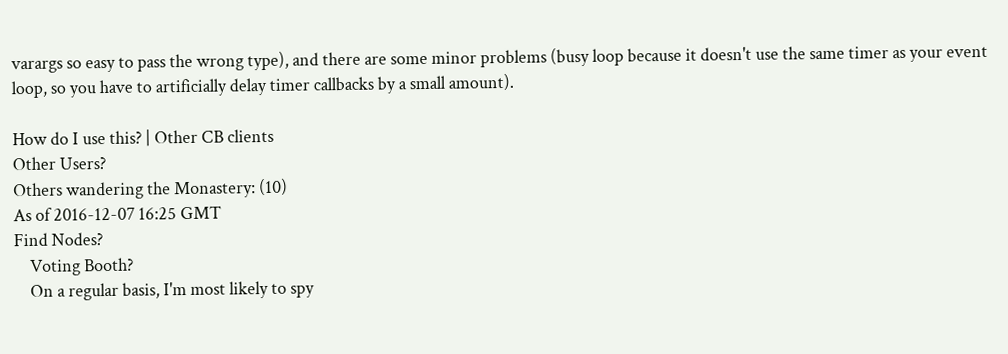varargs so easy to pass the wrong type), and there are some minor problems (busy loop because it doesn't use the same timer as your event loop, so you have to artificially delay timer callbacks by a small amount).

How do I use this? | Other CB clients
Other Users?
Others wandering the Monastery: (10)
As of 2016-12-07 16:25 GMT
Find Nodes?
    Voting Booth?
    On a regular basis, I'm most likely to spy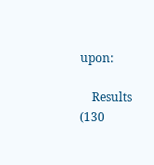upon:

    Results (130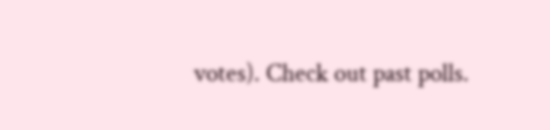votes). Check out past polls.